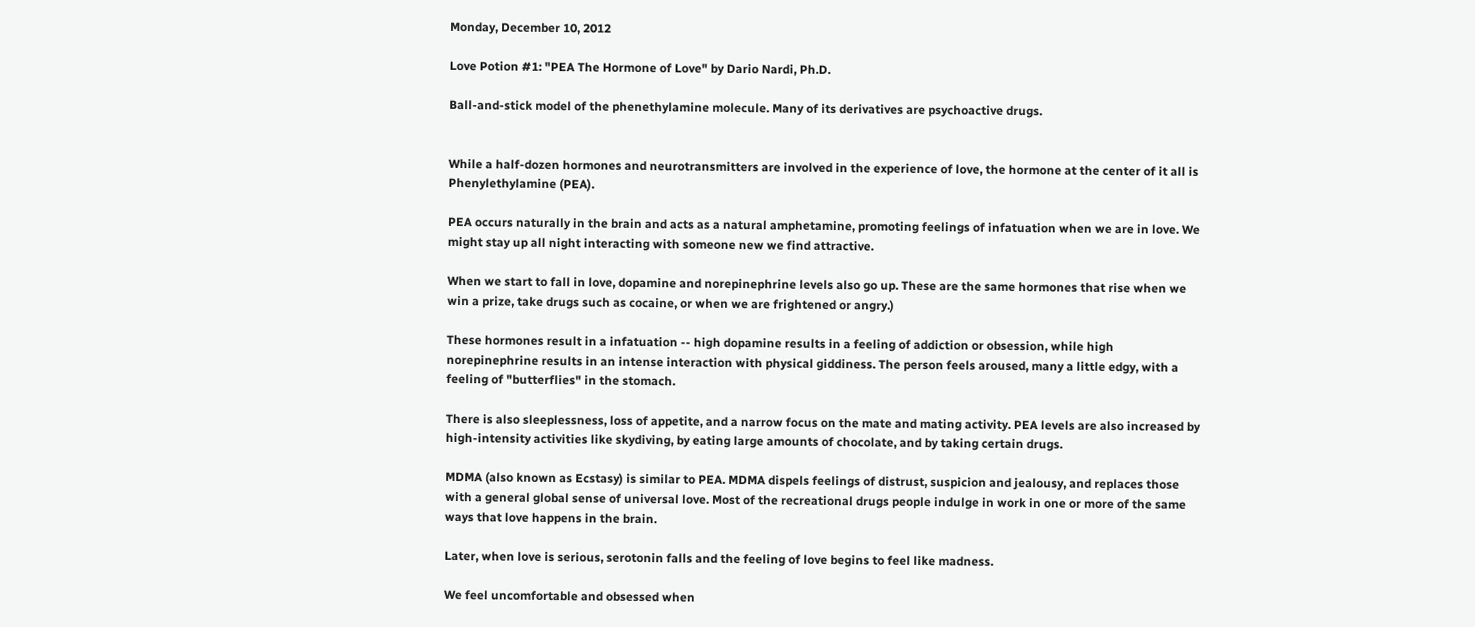Monday, December 10, 2012

Love Potion #1: "PEA The Hormone of Love" by Dario Nardi, Ph.D.

Ball-and-stick model of the phenethylamine molecule. Many of its derivatives are psychoactive drugs.


While a half-dozen hormones and neurotransmitters are involved in the experience of love, the hormone at the center of it all is Phenylethylamine (PEA).

PEA occurs naturally in the brain and acts as a natural amphetamine, promoting feelings of infatuation when we are in love. We might stay up all night interacting with someone new we find attractive.

When we start to fall in love, dopamine and norepinephrine levels also go up. These are the same hormones that rise when we win a prize, take drugs such as cocaine, or when we are frightened or angry.)

These hormones result in a infatuation -- high dopamine results in a feeling of addiction or obsession, while high norepinephrine results in an intense interaction with physical giddiness. The person feels aroused, many a little edgy, with a feeling of "butterflies" in the stomach.

There is also sleeplessness, loss of appetite, and a narrow focus on the mate and mating activity. PEA levels are also increased by high-intensity activities like skydiving, by eating large amounts of chocolate, and by taking certain drugs.

MDMA (also known as Ecstasy) is similar to PEA. MDMA dispels feelings of distrust, suspicion and jealousy, and replaces those with a general global sense of universal love. Most of the recreational drugs people indulge in work in one or more of the same ways that love happens in the brain.

Later, when love is serious, serotonin falls and the feeling of love begins to feel like madness.

We feel uncomfortable and obsessed when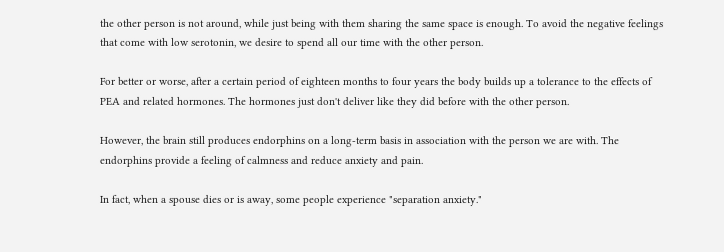the other person is not around, while just being with them sharing the same space is enough. To avoid the negative feelings that come with low serotonin, we desire to spend all our time with the other person.

For better or worse, after a certain period of eighteen months to four years the body builds up a tolerance to the effects of PEA and related hormones. The hormones just don't deliver like they did before with the other person.

However, the brain still produces endorphins on a long-term basis in association with the person we are with. The endorphins provide a feeling of calmness and reduce anxiety and pain.

In fact, when a spouse dies or is away, some people experience "separation anxiety."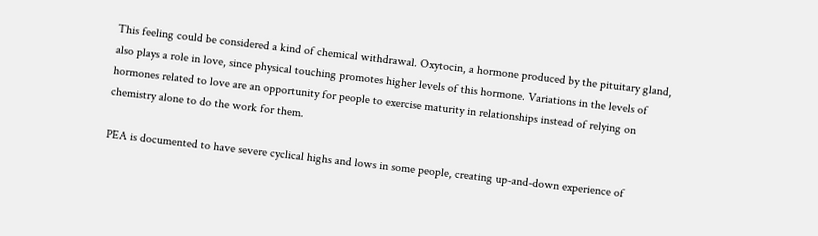This feeling could be considered a kind of chemical withdrawal. Oxytocin, a hormone produced by the pituitary gland, also plays a role in love, since physical touching promotes higher levels of this hormone. Variations in the levels of hormones related to love are an opportunity for people to exercise maturity in relationships instead of relying on chemistry alone to do the work for them.

PEA is documented to have severe cyclical highs and lows in some people, creating up-and-down experience of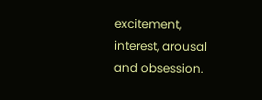excitement, interest, arousal and obsession.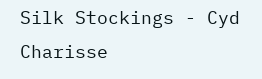Silk Stockings - Cyd Charisse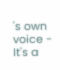's own voice - It's a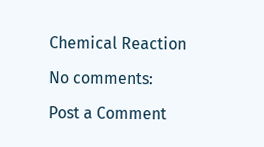Chemical Reaction

No comments:

Post a Comment